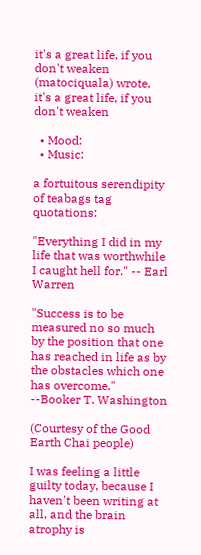it's a great life, if you don't weaken (matociquala) wrote,
it's a great life, if you don't weaken

  • Mood:
  • Music:

a fortuitous serendipity of teabags tag quotations:

"Everything I did in my life that was worthwhile I caught hell for." -- Earl Warren

"Success is to be measured no so much by the position that one has reached in life as by the obstacles which one has overcome." --Booker T. Washington

(Courtesy of the Good Earth Chai people)

I was feeling a little guilty today, because I haven't been writing at all, and the brain atrophy is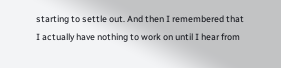starting to settle out. And then I remembered that I actually have nothing to work on until I hear from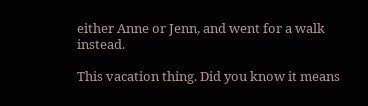either Anne or Jenn, and went for a walk instead.

This vacation thing. Did you know it means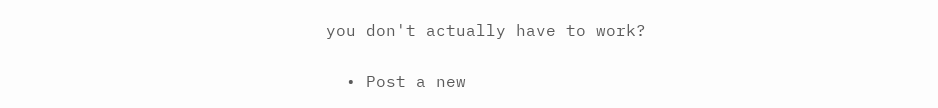you don't actually have to work?

  • Post a new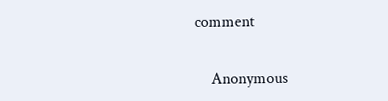comment


    Anonymous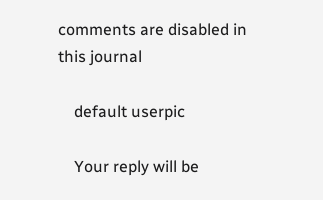comments are disabled in this journal

    default userpic

    Your reply will be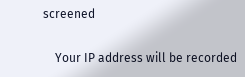screened

    Your IP address will be recorded